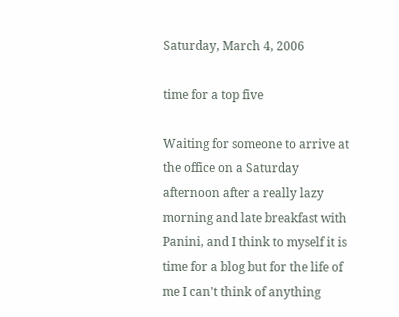Saturday, March 4, 2006

time for a top five

Waiting for someone to arrive at the office on a Saturday afternoon after a really lazy morning and late breakfast with Panini, and I think to myself it is time for a blog but for the life of me I can't think of anything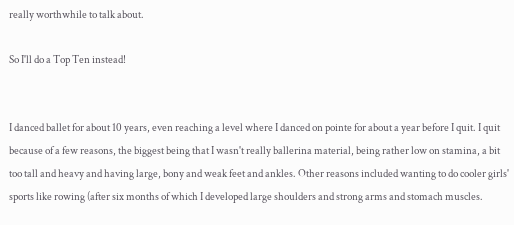really worthwhile to talk about.

So I'll do a Top Ten instead!


I danced ballet for about 10 years, even reaching a level where I danced on pointe for about a year before I quit. I quit because of a few reasons, the biggest being that I wasn't really ballerina material, being rather low on stamina, a bit too tall and heavy and having large, bony and weak feet and ankles. Other reasons included wanting to do cooler girls' sports like rowing (after six months of which I developed large shoulders and strong arms and stomach muscles.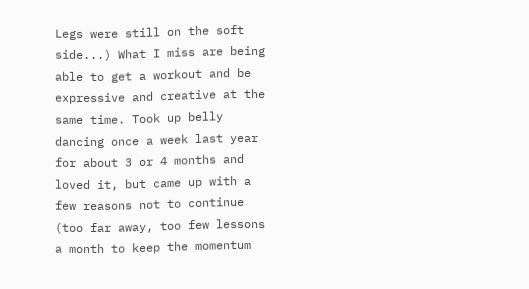Legs were still on the soft side...) What I miss are being able to get a workout and be expressive and creative at the same time. Took up belly dancing once a week last year for about 3 or 4 months and loved it, but came up with a few reasons not to continue (too far away, too few lessons a month to keep the momentum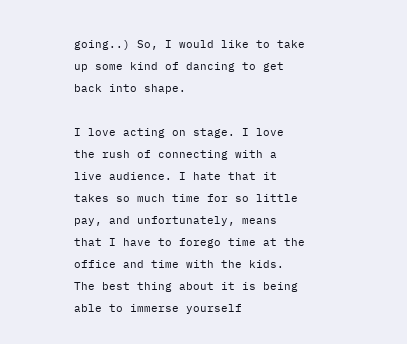going..) So, I would like to take up some kind of dancing to get back into shape.

I love acting on stage. I love the rush of connecting with a live audience. I hate that it takes so much time for so little pay, and unfortunately, means that I have to forego time at the office and time with the kids. The best thing about it is being able to immerse yourself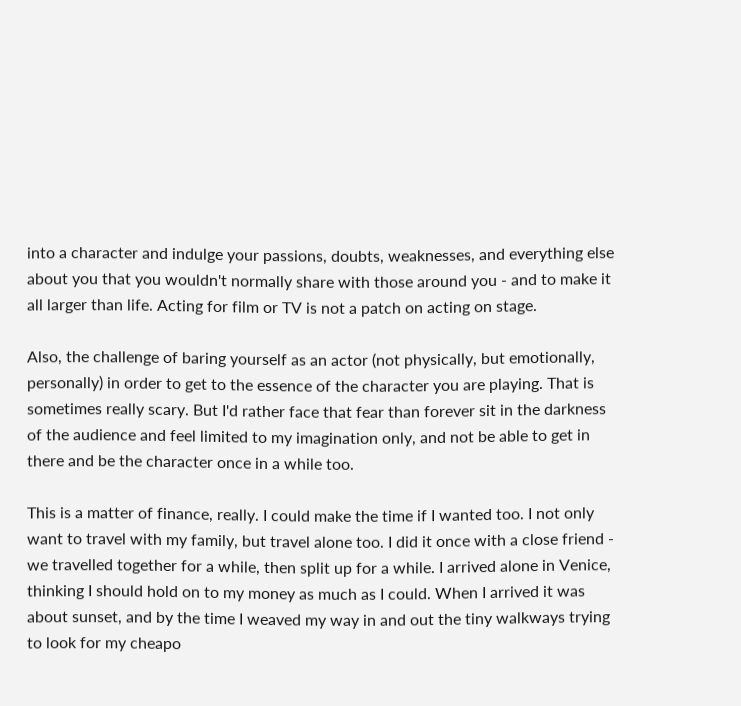into a character and indulge your passions, doubts, weaknesses, and everything else about you that you wouldn't normally share with those around you - and to make it all larger than life. Acting for film or TV is not a patch on acting on stage.

Also, the challenge of baring yourself as an actor (not physically, but emotionally, personally) in order to get to the essence of the character you are playing. That is sometimes really scary. But I'd rather face that fear than forever sit in the darkness of the audience and feel limited to my imagination only, and not be able to get in there and be the character once in a while too.

This is a matter of finance, really. I could make the time if I wanted too. I not only want to travel with my family, but travel alone too. I did it once with a close friend - we travelled together for a while, then split up for a while. I arrived alone in Venice, thinking I should hold on to my money as much as I could. When I arrived it was about sunset, and by the time I weaved my way in and out the tiny walkways trying to look for my cheapo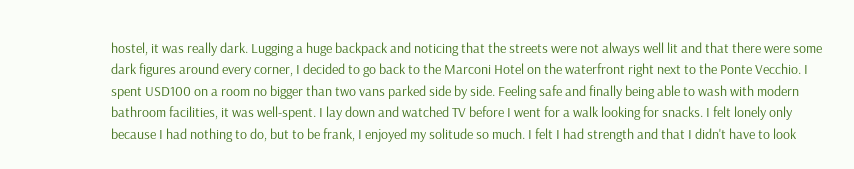hostel, it was really dark. Lugging a huge backpack and noticing that the streets were not always well lit and that there were some dark figures around every corner, I decided to go back to the Marconi Hotel on the waterfront right next to the Ponte Vecchio. I spent USD100 on a room no bigger than two vans parked side by side. Feeling safe and finally being able to wash with modern bathroom facilities, it was well-spent. I lay down and watched TV before I went for a walk looking for snacks. I felt lonely only because I had nothing to do, but to be frank, I enjoyed my solitude so much. I felt I had strength and that I didn't have to look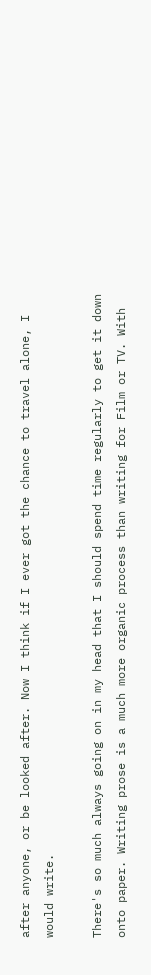after anyone, or be looked after. Now I think if I ever got the chance to travel alone, I would write.

There's so much always going on in my head that I should spend time regularly to get it down onto paper. Writing prose is a much more organic process than writing for Film or TV. With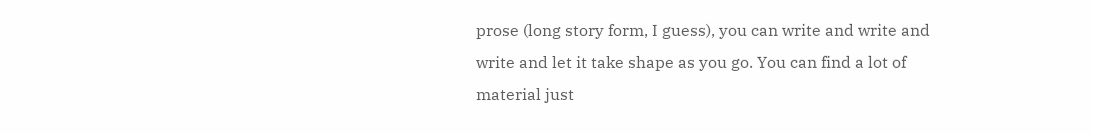prose (long story form, I guess), you can write and write and write and let it take shape as you go. You can find a lot of material just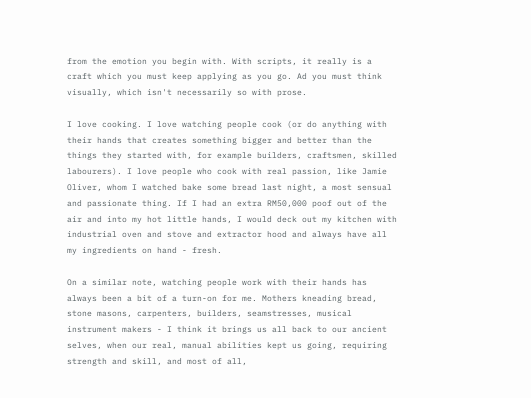from the emotion you begin with. With scripts, it really is a craft which you must keep applying as you go. Ad you must think visually, which isn't necessarily so with prose.

I love cooking. I love watching people cook (or do anything with their hands that creates something bigger and better than the things they started with, for example builders, craftsmen, skilled labourers). I love people who cook with real passion, like Jamie Oliver, whom I watched bake some bread last night, a most sensual and passionate thing. If I had an extra RM50,000 poof out of the air and into my hot little hands, I would deck out my kitchen with industrial oven and stove and extractor hood and always have all my ingredients on hand - fresh.

On a similar note, watching people work with their hands has always been a bit of a turn-on for me. Mothers kneading bread, stone masons, carpenters, builders, seamstresses, musical instrument makers - I think it brings us all back to our ancient selves, when our real, manual abilities kept us going, requiring strength and skill, and most of all,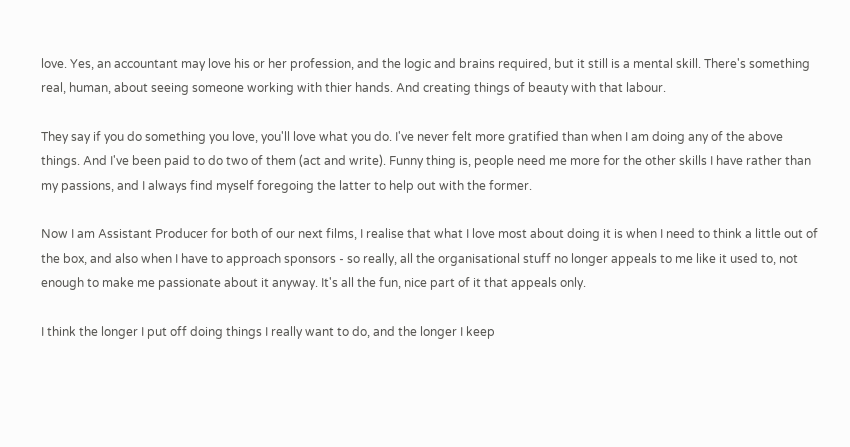love. Yes, an accountant may love his or her profession, and the logic and brains required, but it still is a mental skill. There's something real, human, about seeing someone working with thier hands. And creating things of beauty with that labour.

They say if you do something you love, you'll love what you do. I've never felt more gratified than when I am doing any of the above things. And I've been paid to do two of them (act and write). Funny thing is, people need me more for the other skills I have rather than my passions, and I always find myself foregoing the latter to help out with the former.

Now I am Assistant Producer for both of our next films, I realise that what I love most about doing it is when I need to think a little out of the box, and also when I have to approach sponsors - so really, all the organisational stuff no longer appeals to me like it used to, not enough to make me passionate about it anyway. It's all the fun, nice part of it that appeals only.

I think the longer I put off doing things I really want to do, and the longer I keep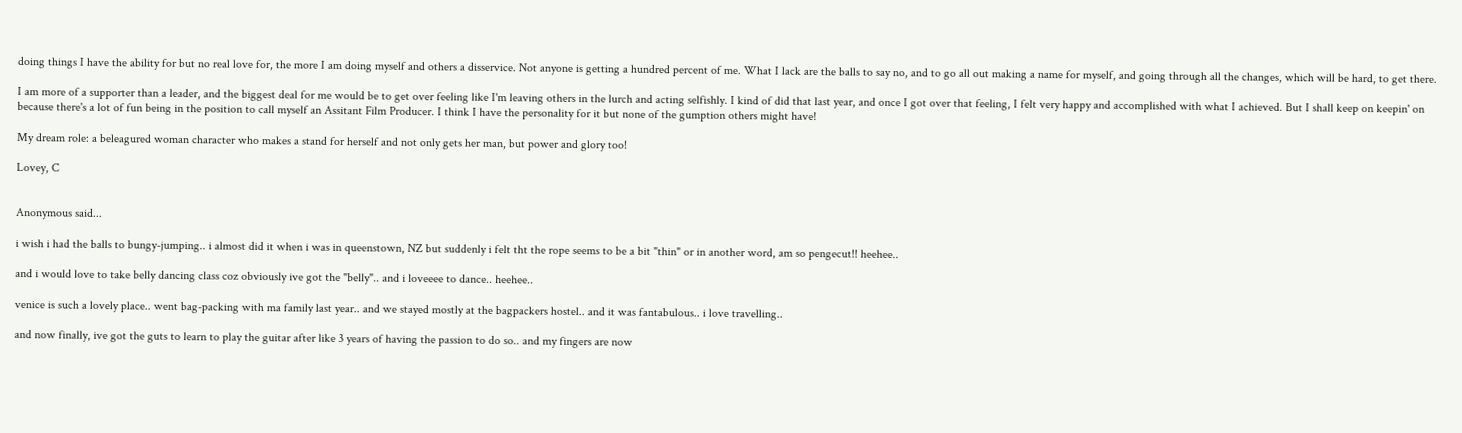doing things I have the ability for but no real love for, the more I am doing myself and others a disservice. Not anyone is getting a hundred percent of me. What I lack are the balls to say no, and to go all out making a name for myself, and going through all the changes, which will be hard, to get there.

I am more of a supporter than a leader, and the biggest deal for me would be to get over feeling like I'm leaving others in the lurch and acting selfishly. I kind of did that last year, and once I got over that feeling, I felt very happy and accomplished with what I achieved. But I shall keep on keepin' on because there's a lot of fun being in the position to call myself an Assitant Film Producer. I think I have the personality for it but none of the gumption others might have!

My dream role: a beleagured woman character who makes a stand for herself and not only gets her man, but power and glory too!

Lovey, C


Anonymous said...

i wish i had the balls to bungy-jumping.. i almost did it when i was in queenstown, NZ but suddenly i felt tht the rope seems to be a bit "thin" or in another word, am so pengecut!! heehee..

and i would love to take belly dancing class coz obviously ive got the "belly".. and i loveeee to dance.. heehee..

venice is such a lovely place.. went bag-packing with ma family last year.. and we stayed mostly at the bagpackers hostel.. and it was fantabulous.. i love travelling..

and now finally, ive got the guts to learn to play the guitar after like 3 years of having the passion to do so.. and my fingers are now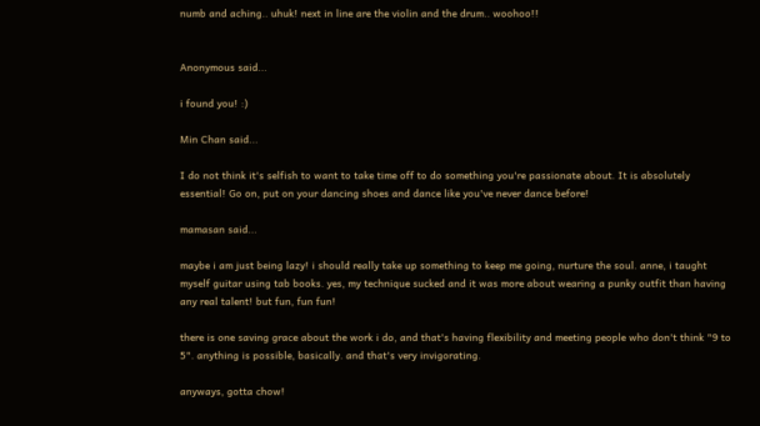numb and aching.. uhuk! next in line are the violin and the drum.. woohoo!!


Anonymous said...

i found you! :)

Min Chan said...

I do not think it's selfish to want to take time off to do something you're passionate about. It is absolutely essential! Go on, put on your dancing shoes and dance like you've never dance before!

mamasan said...

maybe i am just being lazy! i should really take up something to keep me going, nurture the soul. anne, i taught myself guitar using tab books. yes, my technique sucked and it was more about wearing a punky outfit than having any real talent! but fun, fun fun!

there is one saving grace about the work i do, and that's having flexibility and meeting people who don't think "9 to 5". anything is possible, basically. and that's very invigorating.

anyways, gotta chow!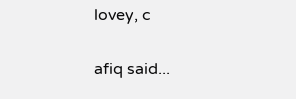lovey, c

afiq said...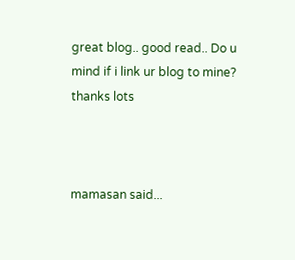great blog.. good read.. Do u mind if i link ur blog to mine? thanks lots



mamasan said...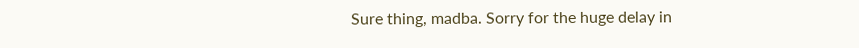Sure thing, madba. Sorry for the huge delay in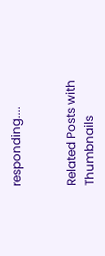responding....


Related Posts with Thumbnails